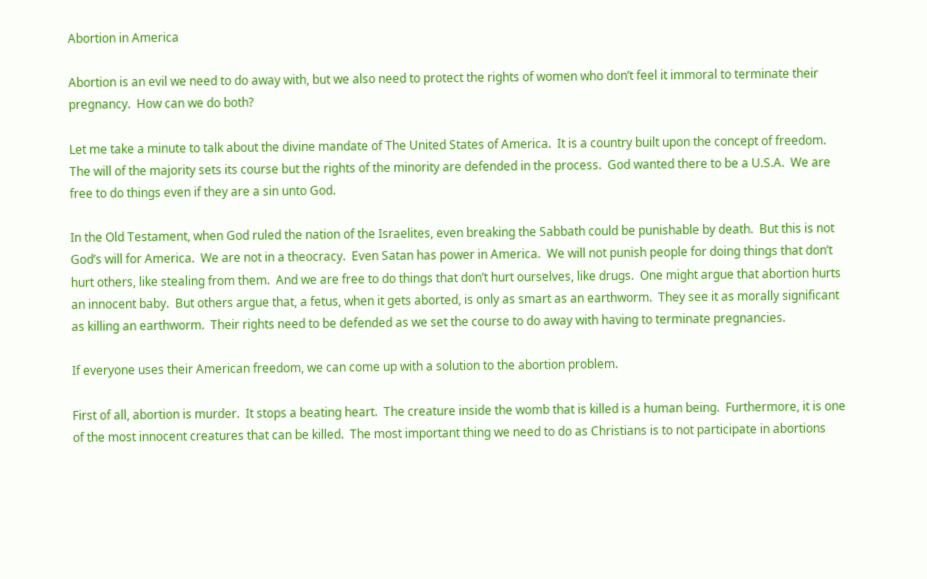Abortion in America

Abortion is an evil we need to do away with, but we also need to protect the rights of women who don’t feel it immoral to terminate their pregnancy.  How can we do both?

Let me take a minute to talk about the divine mandate of The United States of America.  It is a country built upon the concept of freedom.  The will of the majority sets its course but the rights of the minority are defended in the process.  God wanted there to be a U.S.A.  We are free to do things even if they are a sin unto God.

In the Old Testament, when God ruled the nation of the Israelites, even breaking the Sabbath could be punishable by death.  But this is not God’s will for America.  We are not in a theocracy.  Even Satan has power in America.  We will not punish people for doing things that don’t hurt others, like stealing from them.  And we are free to do things that don’t hurt ourselves, like drugs.  One might argue that abortion hurts an innocent baby.  But others argue that, a fetus, when it gets aborted, is only as smart as an earthworm.  They see it as morally significant as killing an earthworm.  Their rights need to be defended as we set the course to do away with having to terminate pregnancies.

If everyone uses their American freedom, we can come up with a solution to the abortion problem.

First of all, abortion is murder.  It stops a beating heart.  The creature inside the womb that is killed is a human being.  Furthermore, it is one of the most innocent creatures that can be killed.  The most important thing we need to do as Christians is to not participate in abortions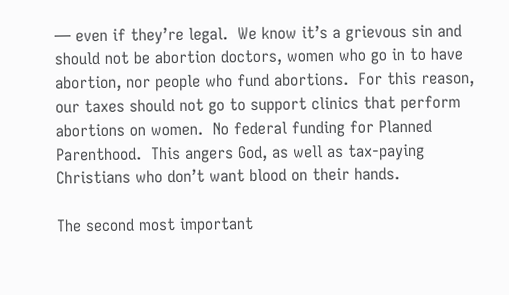— even if they’re legal.  We know it’s a grievous sin and should not be abortion doctors, women who go in to have abortion, nor people who fund abortions.  For this reason, our taxes should not go to support clinics that perform abortions on women.  No federal funding for Planned Parenthood.  This angers God, as well as tax-paying Christians who don’t want blood on their hands.

The second most important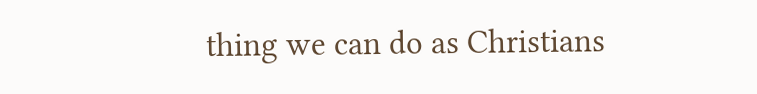thing we can do as Christians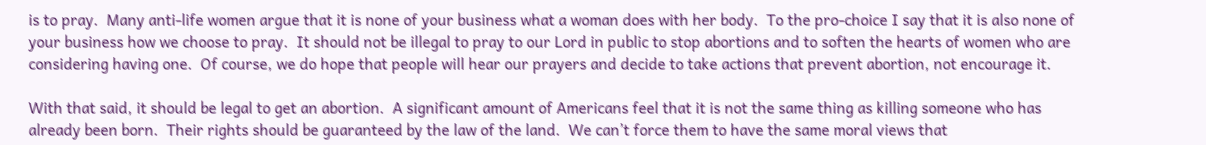is to pray.  Many anti-life women argue that it is none of your business what a woman does with her body.  To the pro-choice I say that it is also none of your business how we choose to pray.  It should not be illegal to pray to our Lord in public to stop abortions and to soften the hearts of women who are considering having one.  Of course, we do hope that people will hear our prayers and decide to take actions that prevent abortion, not encourage it.

With that said, it should be legal to get an abortion.  A significant amount of Americans feel that it is not the same thing as killing someone who has already been born.  Their rights should be guaranteed by the law of the land.  We can’t force them to have the same moral views that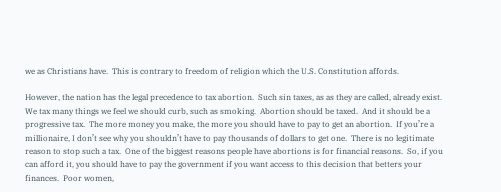we as Christians have.  This is contrary to freedom of religion which the U.S. Constitution affords.

However, the nation has the legal precedence to tax abortion.  Such sin taxes, as as they are called, already exist.  We tax many things we feel we should curb, such as smoking.  Abortion should be taxed.  And it should be a progressive tax.  The more money you make, the more you should have to pay to get an abortion.  If you’re a millionaire, I don’t see why you shouldn’t have to pay thousands of dollars to get one.  There is no legitimate reason to stop such a tax.  One of the biggest reasons people have abortions is for financial reasons.  So, if you can afford it, you should have to pay the government if you want access to this decision that betters your finances.  Poor women,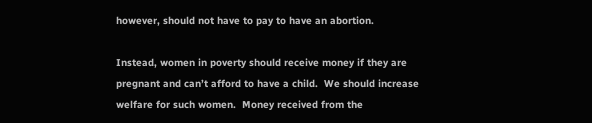however, should not have to pay to have an abortion.

Instead, women in poverty should receive money if they are pregnant and can’t afford to have a child.  We should increase welfare for such women.  Money received from the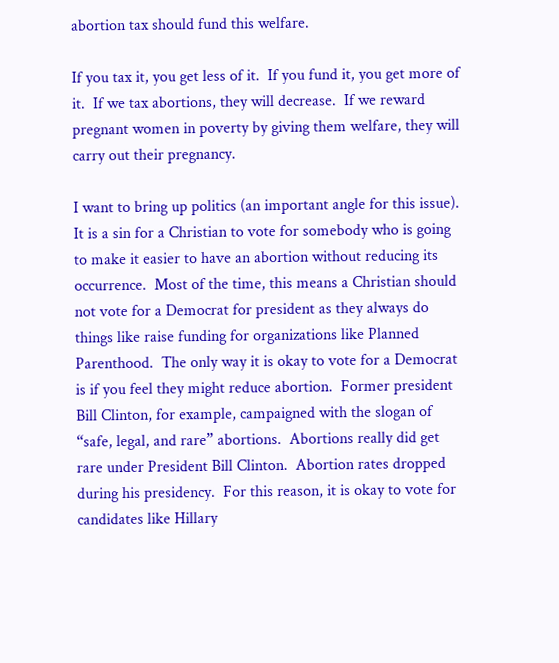abortion tax should fund this welfare.

If you tax it, you get less of it.  If you fund it, you get more of it.  If we tax abortions, they will decrease.  If we reward pregnant women in poverty by giving them welfare, they will carry out their pregnancy.

I want to bring up politics (an important angle for this issue).  It is a sin for a Christian to vote for somebody who is going to make it easier to have an abortion without reducing its occurrence.  Most of the time, this means a Christian should not vote for a Democrat for president as they always do things like raise funding for organizations like Planned Parenthood.  The only way it is okay to vote for a Democrat is if you feel they might reduce abortion.  Former president Bill Clinton, for example, campaigned with the slogan of “safe, legal, and rare” abortions.  Abortions really did get rare under President Bill Clinton.  Abortion rates dropped during his presidency.  For this reason, it is okay to vote for candidates like Hillary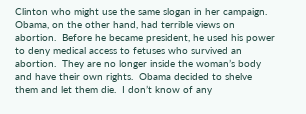Clinton who might use the same slogan in her campaign.  Obama, on the other hand, had terrible views on abortion.  Before he became president, he used his power to deny medical access to fetuses who survived an abortion.  They are no longer inside the woman’s body and have their own rights.  Obama decided to shelve them and let them die.  I don’t know of any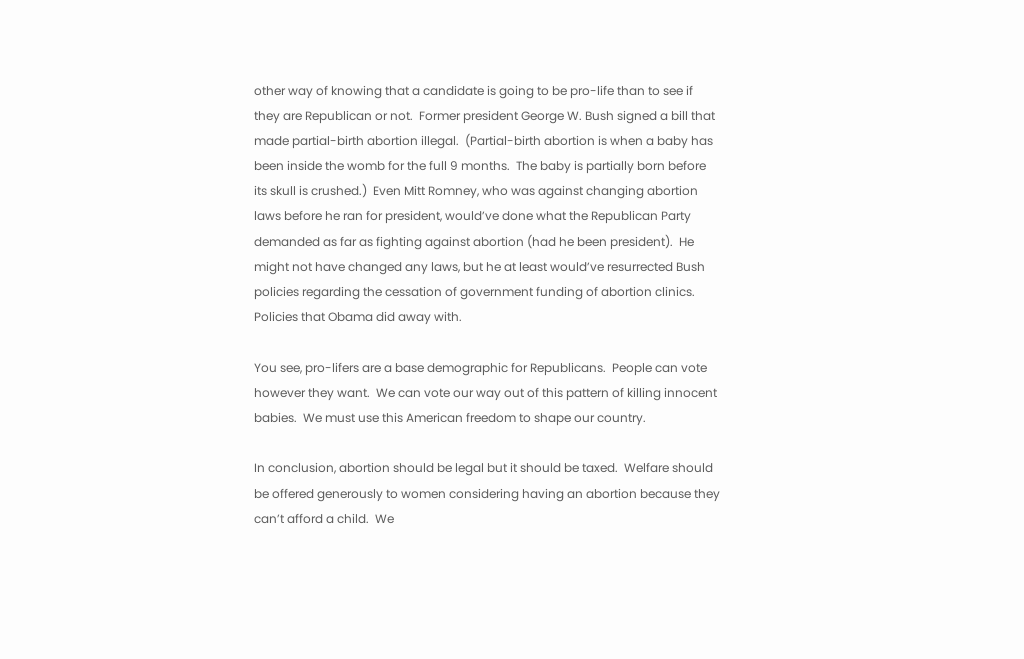other way of knowing that a candidate is going to be pro-life than to see if they are Republican or not.  Former president George W. Bush signed a bill that made partial-birth abortion illegal.  (Partial-birth abortion is when a baby has been inside the womb for the full 9 months.  The baby is partially born before its skull is crushed.)  Even Mitt Romney, who was against changing abortion laws before he ran for president, would’ve done what the Republican Party demanded as far as fighting against abortion (had he been president).  He might not have changed any laws, but he at least would’ve resurrected Bush policies regarding the cessation of government funding of abortion clinics.  Policies that Obama did away with.

You see, pro-lifers are a base demographic for Republicans.  People can vote however they want.  We can vote our way out of this pattern of killing innocent babies.  We must use this American freedom to shape our country.

In conclusion, abortion should be legal but it should be taxed.  Welfare should be offered generously to women considering having an abortion because they can’t afford a child.  We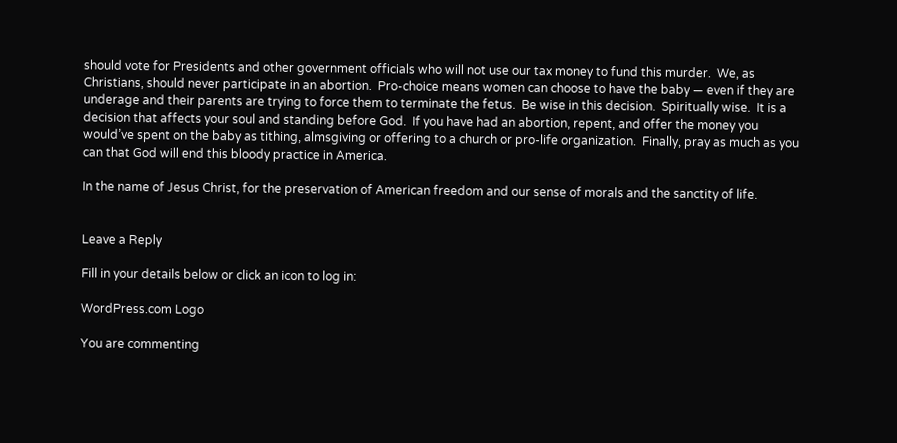should vote for Presidents and other government officials who will not use our tax money to fund this murder.  We, as Christians, should never participate in an abortion.  Pro-choice means women can choose to have the baby — even if they are underage and their parents are trying to force them to terminate the fetus.  Be wise in this decision.  Spiritually wise.  It is a decision that affects your soul and standing before God.  If you have had an abortion, repent, and offer the money you would’ve spent on the baby as tithing, almsgiving or offering to a church or pro-life organization.  Finally, pray as much as you can that God will end this bloody practice in America.

In the name of Jesus Christ, for the preservation of American freedom and our sense of morals and the sanctity of life.


Leave a Reply

Fill in your details below or click an icon to log in:

WordPress.com Logo

You are commenting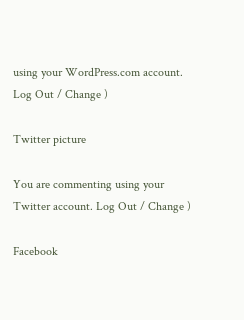using your WordPress.com account. Log Out / Change )

Twitter picture

You are commenting using your Twitter account. Log Out / Change )

Facebook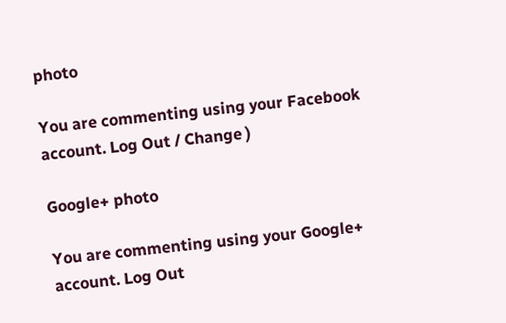photo

You are commenting using your Facebook account. Log Out / Change )

Google+ photo

You are commenting using your Google+ account. Log Out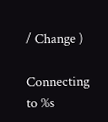/ Change )

Connecting to %s